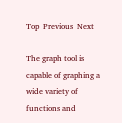Top  Previous  Next

The graph tool is capable of graphing a wide variety of functions and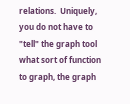relations.  Uniquely, you do not have to "tell" the graph tool what sort of function to graph, the graph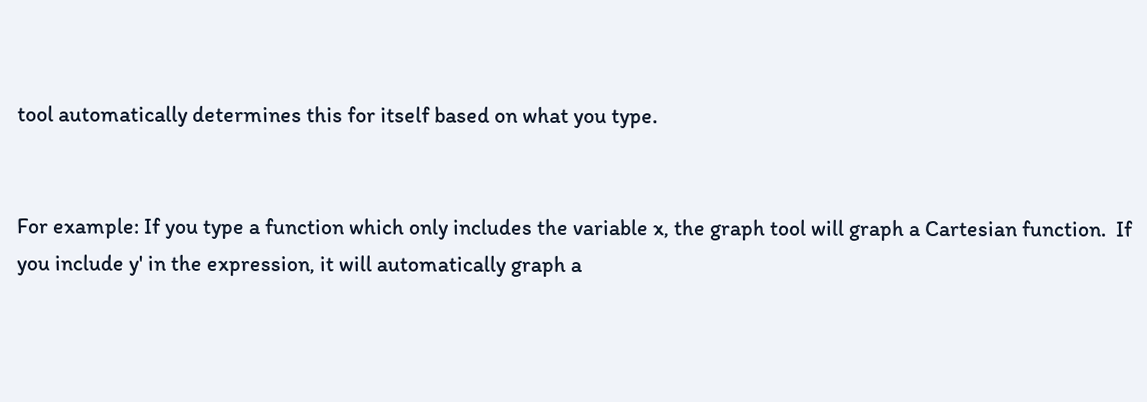tool automatically determines this for itself based on what you type.


For example: If you type a function which only includes the variable x, the graph tool will graph a Cartesian function.  If you include y' in the expression, it will automatically graph a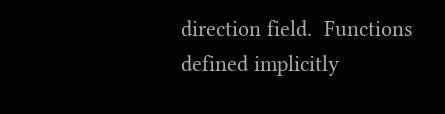direction field.  Functions defined implicitly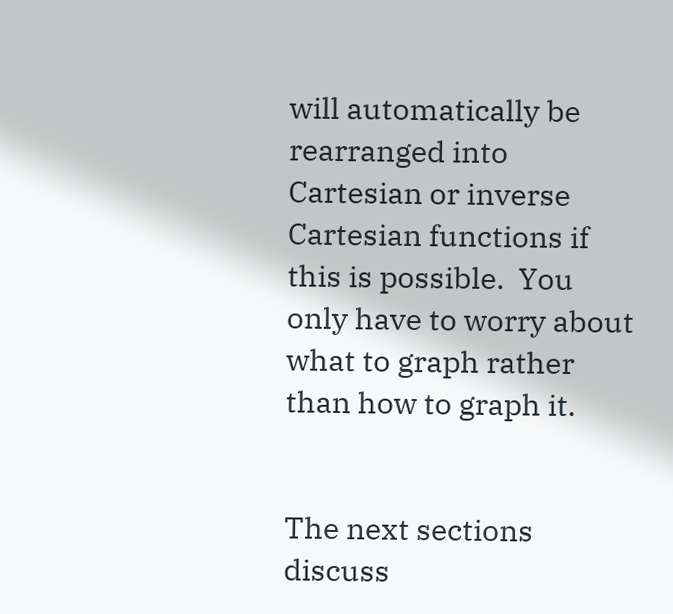will automatically be rearranged into Cartesian or inverse Cartesian functions if this is possible.  You only have to worry about what to graph rather than how to graph it.


The next sections discuss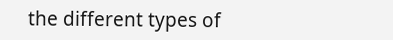the different types of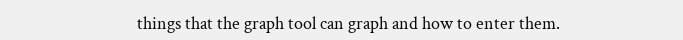things that the graph tool can graph and how to enter them.